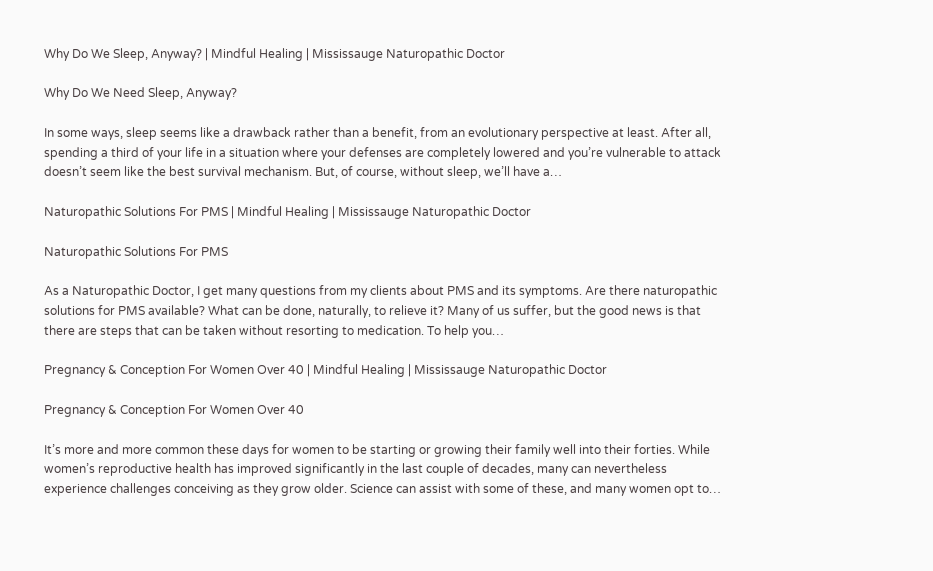Why Do We Sleep, Anyway? | Mindful Healing | Mississauge Naturopathic Doctor

Why Do We Need Sleep, Anyway?

In some ways, sleep seems like a drawback rather than a benefit, from an evolutionary perspective at least. After all, spending a third of your life in a situation where your defenses are completely lowered and you’re vulnerable to attack doesn’t seem like the best survival mechanism. But, of course, without sleep, we’ll have a…

Naturopathic Solutions For PMS | Mindful Healing | Mississauge Naturopathic Doctor

Naturopathic Solutions For PMS

As a Naturopathic Doctor, I get many questions from my clients about PMS and its symptoms. Are there naturopathic solutions for PMS available? What can be done, naturally, to relieve it? Many of us suffer, but the good news is that there are steps that can be taken without resorting to medication. To help you…

Pregnancy & Conception For Women Over 40 | Mindful Healing | Mississauge Naturopathic Doctor

Pregnancy & Conception For Women Over 40

It’s more and more common these days for women to be starting or growing their family well into their forties. While women’s reproductive health has improved significantly in the last couple of decades, many can nevertheless experience challenges conceiving as they grow older. Science can assist with some of these, and many women opt to…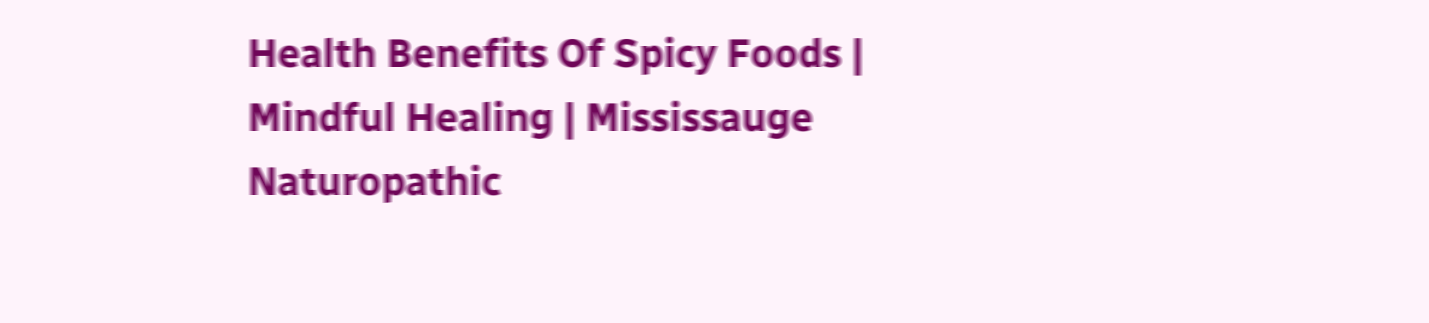Health Benefits Of Spicy Foods | Mindful Healing | Mississauge Naturopathic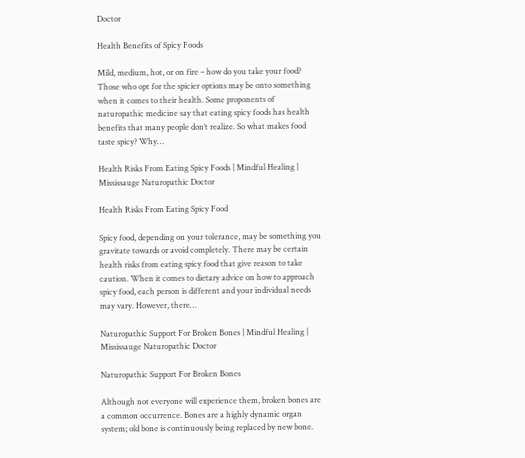Doctor

Health Benefits of Spicy Foods

Mild, medium, hot, or on fire – how do you take your food? Those who opt for the spicier options may be onto something when it comes to their health. Some proponents of naturopathic medicine say that eating spicy foods has health benefits that many people don’t realize. So what makes food taste spicy? Why…

Health Risks From Eating Spicy Foods | Mindful Healing | Mississauge Naturopathic Doctor

Health Risks From Eating Spicy Food

Spicy food, depending on your tolerance, may be something you gravitate towards or avoid completely. There may be certain health risks from eating spicy food that give reason to take caution. When it comes to dietary advice on how to approach spicy food, each person is different and your individual needs may vary. However, there…

Naturopathic Support For Broken Bones | Mindful Healing | Mississauge Naturopathic Doctor

Naturopathic Support For Broken Bones

Although not everyone will experience them, broken bones are a common occurrence. Bones are a highly dynamic organ system; old bone is continuously being replaced by new bone.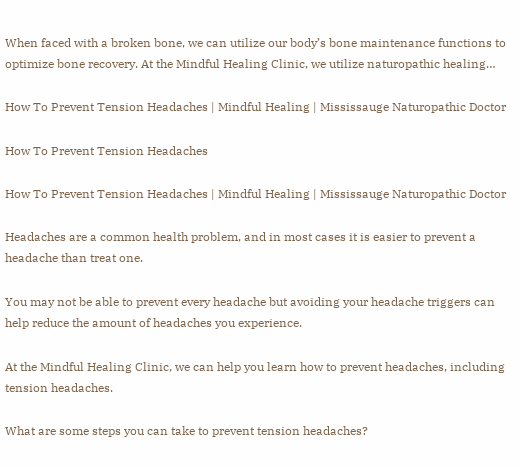When faced with a broken bone, we can utilize our body’s bone maintenance functions to optimize bone recovery. At the Mindful Healing Clinic, we utilize naturopathic healing…

How To Prevent Tension Headaches | Mindful Healing | Mississauge Naturopathic Doctor

How To Prevent Tension Headaches

How To Prevent Tension Headaches | Mindful Healing | Mississauge Naturopathic Doctor

Headaches are a common health problem, and in most cases it is easier to prevent a headache than treat one.

You may not be able to prevent every headache but avoiding your headache triggers can help reduce the amount of headaches you experience.

At the Mindful Healing Clinic, we can help you learn how to prevent headaches, including tension headaches.

What are some steps you can take to prevent tension headaches?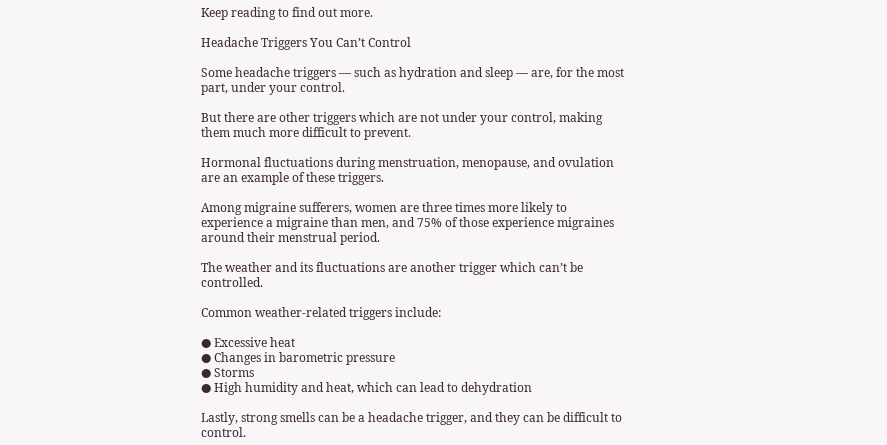Keep reading to find out more.

Headache Triggers You Can’t Control

Some headache triggers — such as hydration and sleep — are, for the most part, under your control.

But there are other triggers which are not under your control, making them much more difficult to prevent.

Hormonal fluctuations during menstruation, menopause, and ovulation are an example of these triggers.

Among migraine sufferers, women are three times more likely to experience a migraine than men, and 75% of those experience migraines around their menstrual period.

The weather and its fluctuations are another trigger which can’t be controlled.

Common weather-related triggers include:

● Excessive heat
● Changes in barometric pressure
● Storms
● High humidity and heat, which can lead to dehydration

Lastly, strong smells can be a headache trigger, and they can be difficult to control.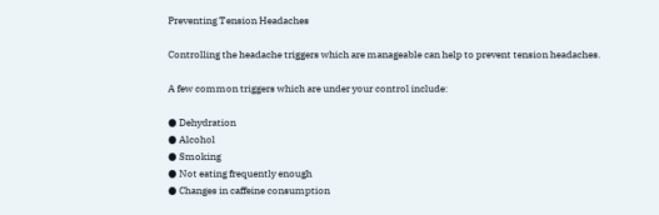Preventing Tension Headaches

Controlling the headache triggers which are manageable can help to prevent tension headaches.

A few common triggers which are under your control include:

● Dehydration
● Alcohol
● Smoking
● Not eating frequently enough
● Changes in caffeine consumption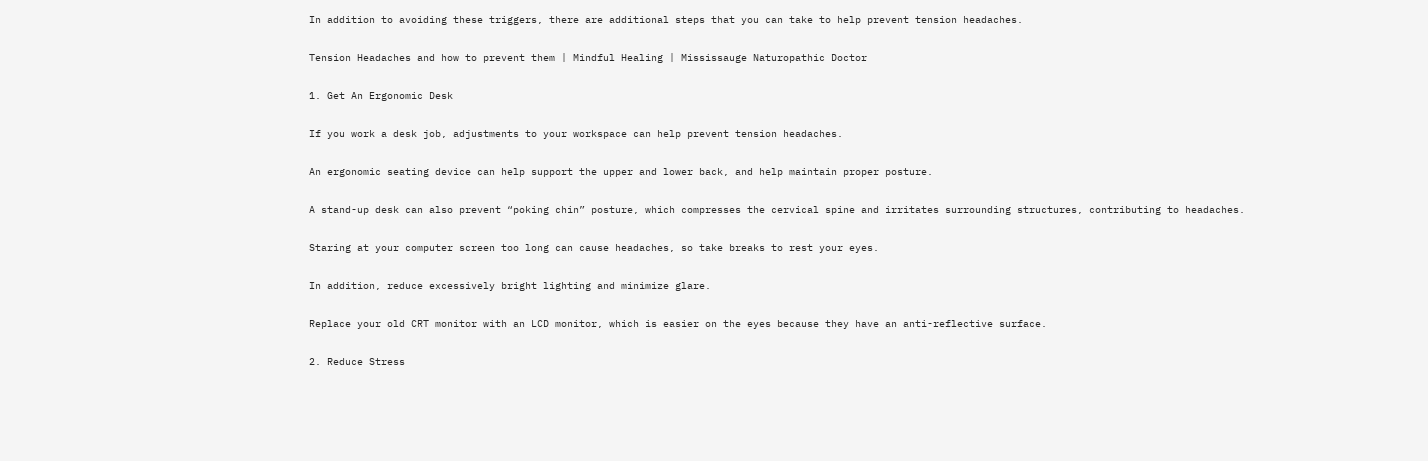In addition to avoiding these triggers, there are additional steps that you can take to help prevent tension headaches.

Tension Headaches and how to prevent them | Mindful Healing | Mississauge Naturopathic Doctor

1. Get An Ergonomic Desk

If you work a desk job, adjustments to your workspace can help prevent tension headaches.

An ergonomic seating device can help support the upper and lower back, and help maintain proper posture.

A stand-up desk can also prevent “poking chin” posture, which compresses the cervical spine and irritates surrounding structures, contributing to headaches.

Staring at your computer screen too long can cause headaches, so take breaks to rest your eyes.

In addition, reduce excessively bright lighting and minimize glare.

Replace your old CRT monitor with an LCD monitor, which is easier on the eyes because they have an anti-reflective surface.

2. Reduce Stress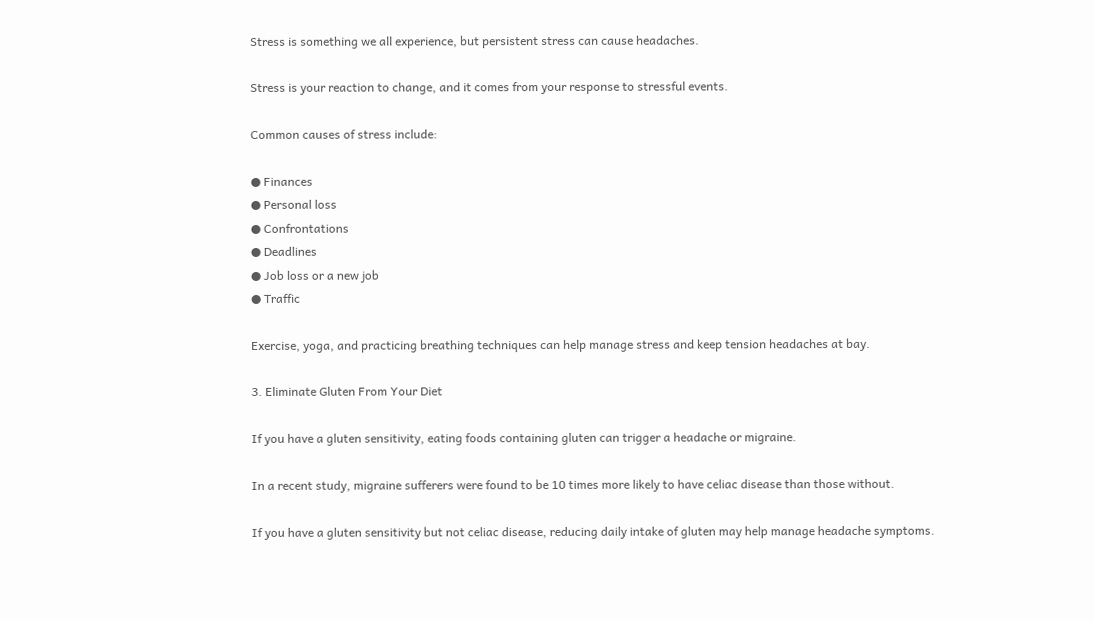Stress is something we all experience, but persistent stress can cause headaches.

Stress is your reaction to change, and it comes from your response to stressful events.

Common causes of stress include:

● Finances
● Personal loss
● Confrontations
● Deadlines
● Job loss or a new job
● Traffic

Exercise, yoga, and practicing breathing techniques can help manage stress and keep tension headaches at bay.

3. Eliminate Gluten From Your Diet

If you have a gluten sensitivity, eating foods containing gluten can trigger a headache or migraine.

In a recent study, migraine sufferers were found to be 10 times more likely to have celiac disease than those without.

If you have a gluten sensitivity but not celiac disease, reducing daily intake of gluten may help manage headache symptoms.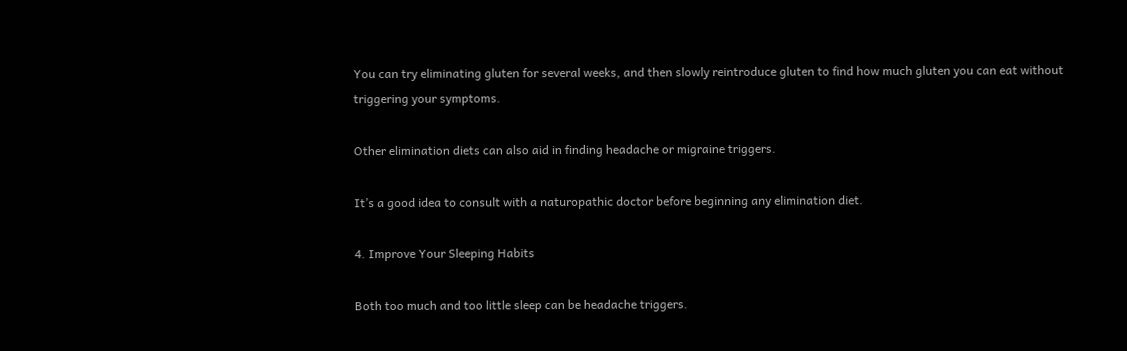You can try eliminating gluten for several weeks, and then slowly reintroduce gluten to find how much gluten you can eat without triggering your symptoms.

Other elimination diets can also aid in finding headache or migraine triggers.

It’s a good idea to consult with a naturopathic doctor before beginning any elimination diet.

4. Improve Your Sleeping Habits

Both too much and too little sleep can be headache triggers.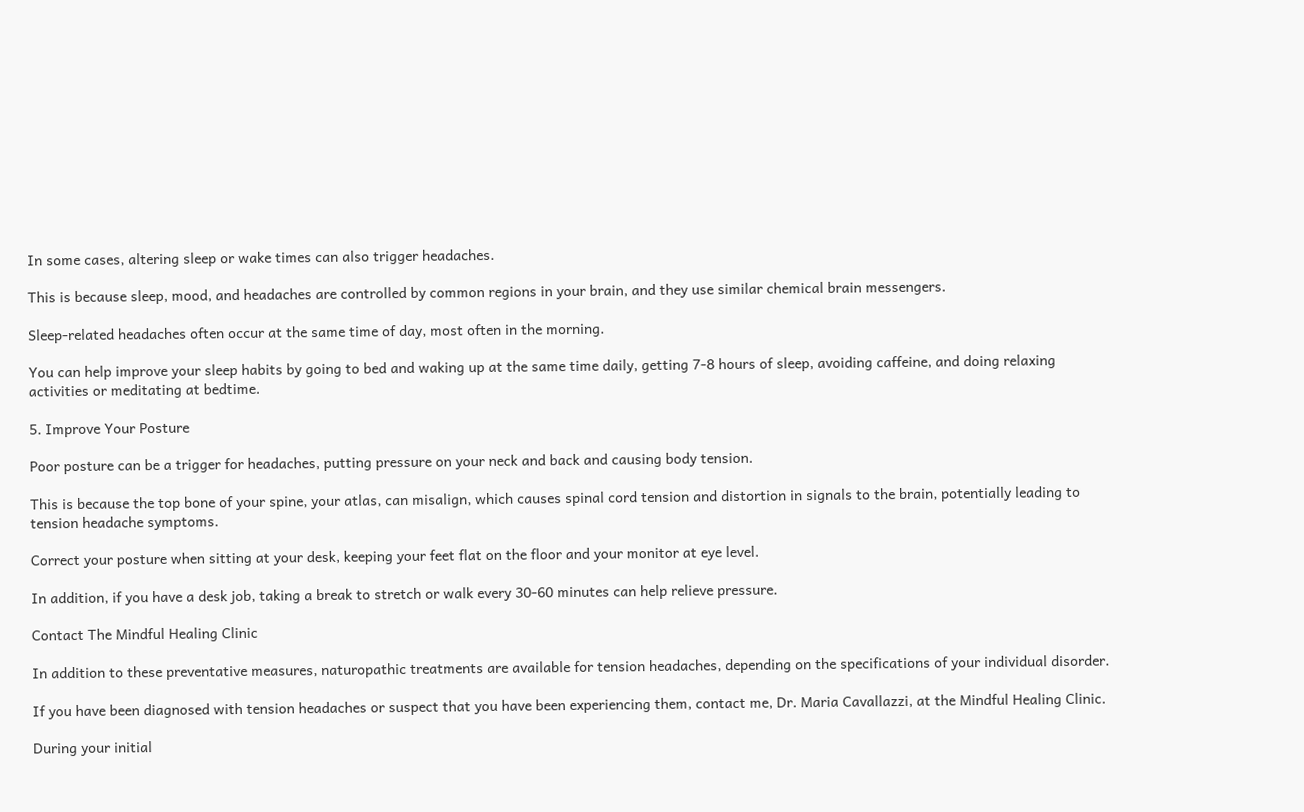In some cases, altering sleep or wake times can also trigger headaches.

This is because sleep, mood, and headaches are controlled by common regions in your brain, and they use similar chemical brain messengers.

Sleep-related headaches often occur at the same time of day, most often in the morning.

You can help improve your sleep habits by going to bed and waking up at the same time daily, getting 7-8 hours of sleep, avoiding caffeine, and doing relaxing activities or meditating at bedtime.

5. Improve Your Posture

Poor posture can be a trigger for headaches, putting pressure on your neck and back and causing body tension.

This is because the top bone of your spine, your atlas, can misalign, which causes spinal cord tension and distortion in signals to the brain, potentially leading to tension headache symptoms.

Correct your posture when sitting at your desk, keeping your feet flat on the floor and your monitor at eye level.

In addition, if you have a desk job, taking a break to stretch or walk every 30-60 minutes can help relieve pressure.

Contact The Mindful Healing Clinic

In addition to these preventative measures, naturopathic treatments are available for tension headaches, depending on the specifications of your individual disorder.

If you have been diagnosed with tension headaches or suspect that you have been experiencing them, contact me, Dr. Maria Cavallazzi, at the Mindful Healing Clinic.

During your initial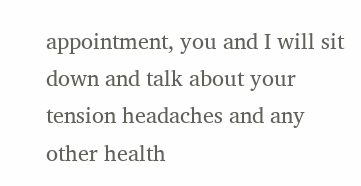appointment, you and I will sit down and talk about your tension headaches and any other health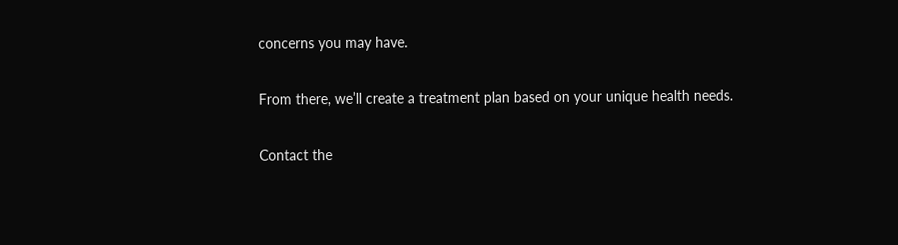concerns you may have.

From there, we’ll create a treatment plan based on your unique health needs.

Contact the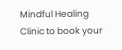Mindful Healing Clinic to book your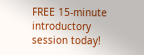FREE 15-minute introductory session today!